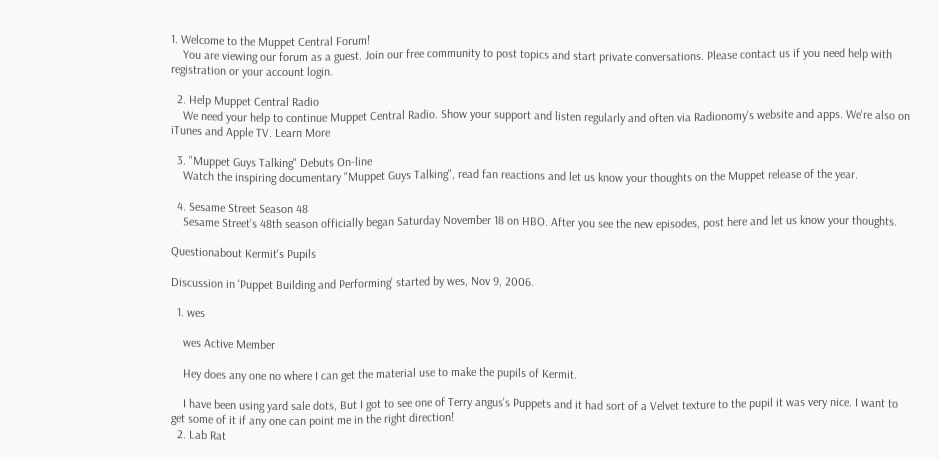1. Welcome to the Muppet Central Forum!
    You are viewing our forum as a guest. Join our free community to post topics and start private conversations. Please contact us if you need help with registration or your account login.

  2. Help Muppet Central Radio
    We need your help to continue Muppet Central Radio. Show your support and listen regularly and often via Radionomy's website and apps. We're also on iTunes and Apple TV. Learn More

  3. "Muppet Guys Talking" Debuts On-line
    Watch the inspiring documentary "Muppet Guys Talking", read fan reactions and let us know your thoughts on the Muppet release of the year.

  4. Sesame Street Season 48
    Sesame Street's 48th season officially began Saturday November 18 on HBO. After you see the new episodes, post here and let us know your thoughts.

Questionabout Kermit's Pupils

Discussion in 'Puppet Building and Performing' started by wes, Nov 9, 2006.

  1. wes

    wes Active Member

    Hey does any one no where I can get the material use to make the pupils of Kermit.

    I have been using yard sale dots, But I got to see one of Terry angus's Puppets and it had sort of a Velvet texture to the pupil it was very nice. I want to get some of it if any one can point me in the right direction!
  2. Lab Rat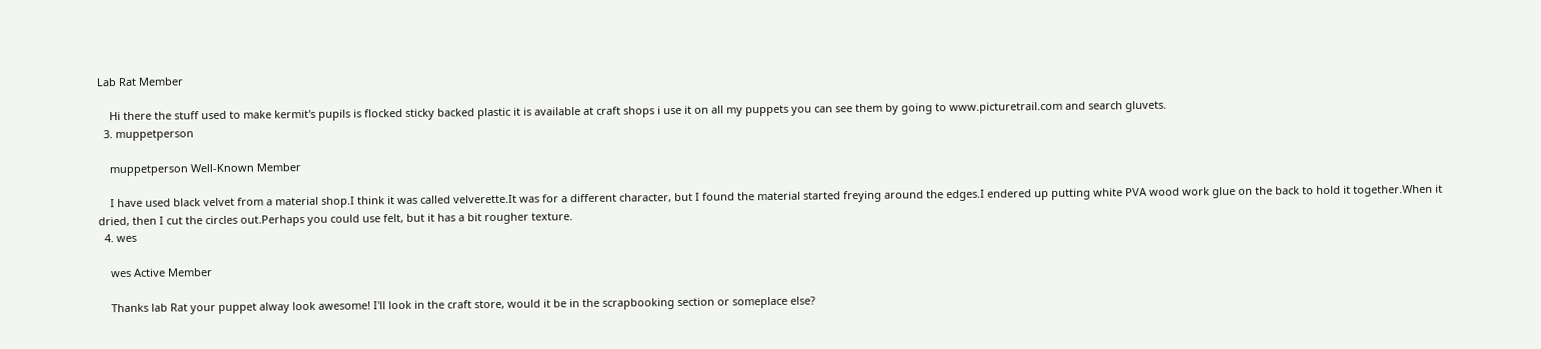Lab Rat Member

    Hi there the stuff used to make kermit's pupils is flocked sticky backed plastic it is available at craft shops i use it on all my puppets you can see them by going to www.picturetrail.com and search gluvets.
  3. muppetperson

    muppetperson Well-Known Member

    I have used black velvet from a material shop.I think it was called velverette.It was for a different character, but I found the material started freying around the edges.I endered up putting white PVA wood work glue on the back to hold it together.When it dried, then I cut the circles out.Perhaps you could use felt, but it has a bit rougher texture.
  4. wes

    wes Active Member

    Thanks lab Rat your puppet alway look awesome! I'll look in the craft store, would it be in the scrapbooking section or someplace else?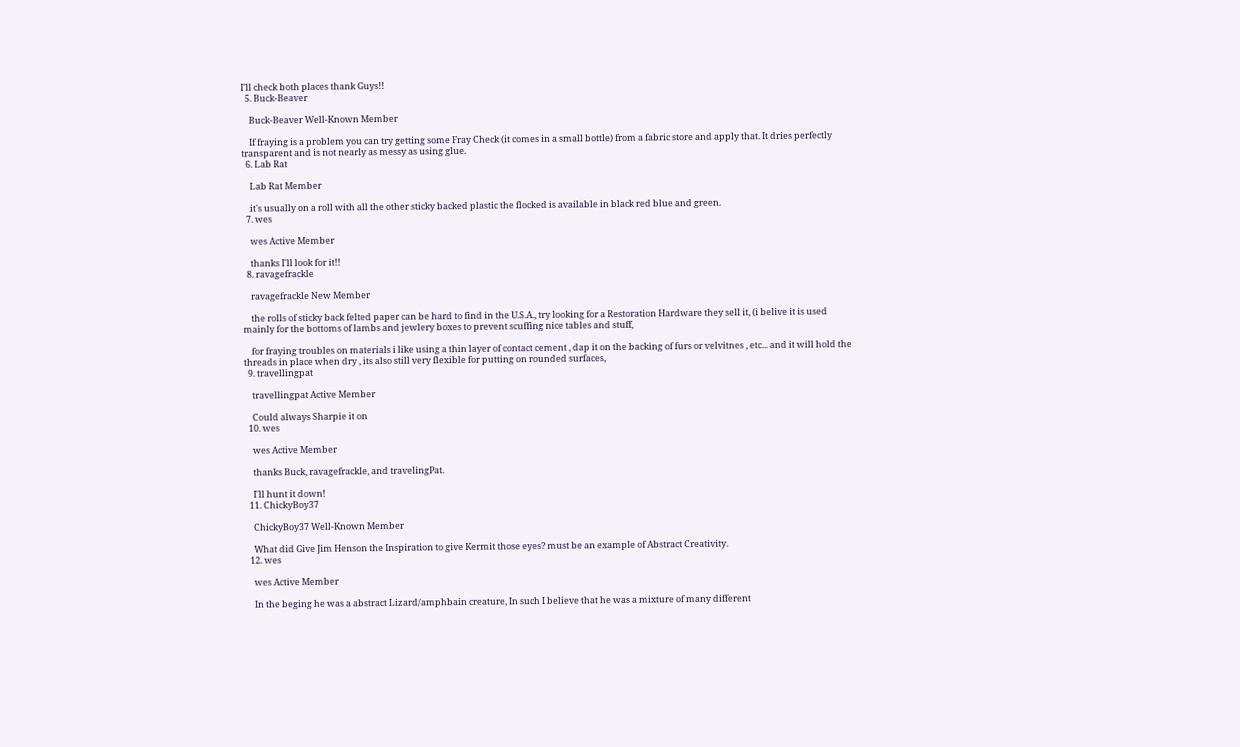I'll check both places thank Guys!!
  5. Buck-Beaver

    Buck-Beaver Well-Known Member

    If fraying is a problem you can try getting some Fray Check (it comes in a small bottle) from a fabric store and apply that. It dries perfectly transparent and is not nearly as messy as using glue.
  6. Lab Rat

    Lab Rat Member

    it's usually on a roll with all the other sticky backed plastic the flocked is available in black red blue and green.
  7. wes

    wes Active Member

    thanks I'll look for it!!
  8. ravagefrackle

    ravagefrackle New Member

    the rolls of sticky back felted paper can be hard to find in the U.S.A., try looking for a Restoration Hardware they sell it, (i belive it is used mainly for the bottoms of lambs and jewlery boxes to prevent scuffing nice tables and stuff,

    for fraying troubles on materials i like using a thin layer of contact cement , dap it on the backing of furs or velvitnes , etc... and it will hold the threads in place when dry , its also still very flexible for putting on rounded surfaces,
  9. travellingpat

    travellingpat Active Member

    Could always Sharpie it on
  10. wes

    wes Active Member

    thanks Buck, ravagefrackle, and travelingPat.

    I'll hunt it down!
  11. ChickyBoy37

    ChickyBoy37 Well-Known Member

    What did Give Jim Henson the Inspiration to give Kermit those eyes? must be an example of Abstract Creativity.
  12. wes

    wes Active Member

    In the beging he was a abstract Lizard/amphbain creature, In such I believe that he was a mixture of many different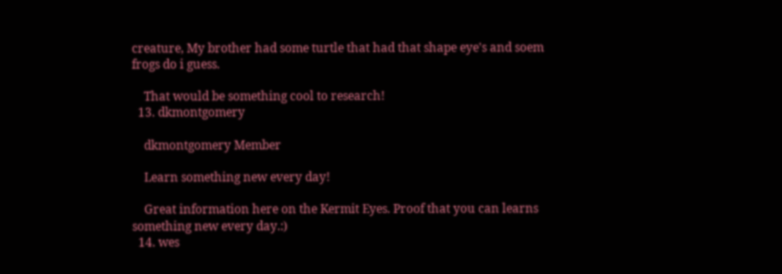creature, My brother had some turtle that had that shape eye's and soem frogs do i guess.

    That would be something cool to research!
  13. dkmontgomery

    dkmontgomery Member

    Learn something new every day!

    Great information here on the Kermit Eyes. Proof that you can learns something new every day.:)
  14. wes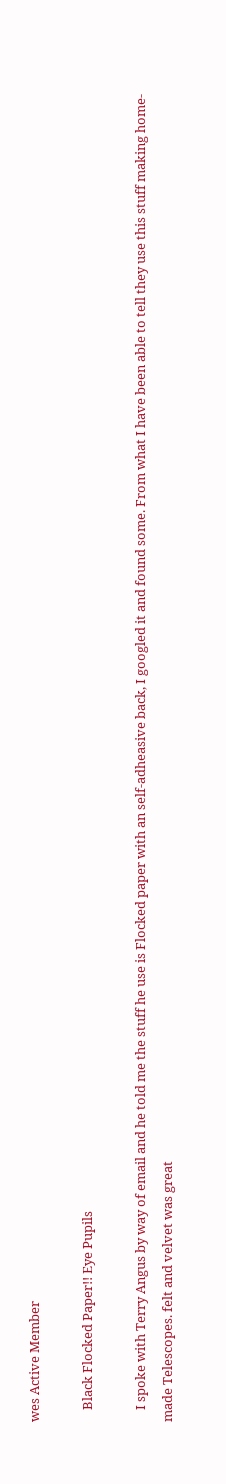wes Active Member

    Black Flocked Paper!! Eye Pupils

    I spoke with Terry Angus by way of email and he told me the stuff he use is Flocked paper with an self-adheasive back, I googled it and found some. From what I have been able to tell they use this stuff making home-made Telescopes. felt and velvet was great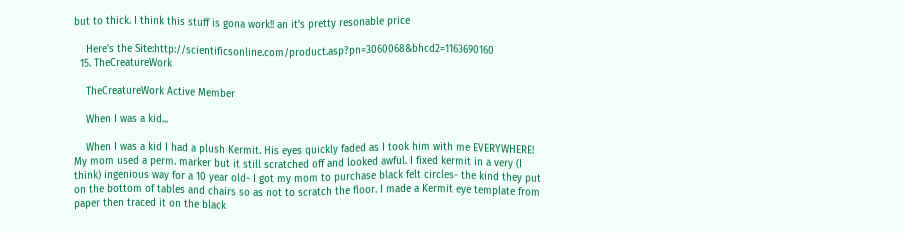but to thick. I think this stuff is gona work!! an it's pretty resonable price

    Here's the Site:http://scientificsonline.com/product.asp?pn=3060068&bhcd2=1163690160
  15. TheCreatureWork

    TheCreatureWork Active Member

    When I was a kid...

    When I was a kid I had a plush Kermit. His eyes quickly faded as I took him with me EVERYWHERE! My mom used a perm. marker but it still scratched off and looked awful. I fixed kermit in a very (I think) ingenious way for a 10 year old- I got my mom to purchase black felt circles- the kind they put on the bottom of tables and chairs so as not to scratch the floor. I made a Kermit eye template from paper then traced it on the black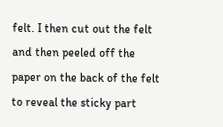felt. I then cut out the felt and then peeled off the paper on the back of the felt to reveal the sticky part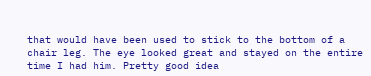that would have been used to stick to the bottom of a chair leg. The eye looked great and stayed on the entire time I had him. Pretty good idea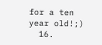for a ten year old!;)
  16.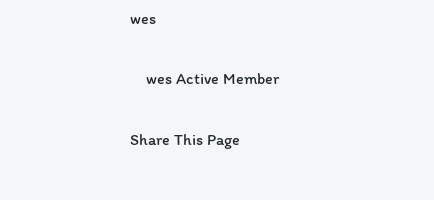wes

    wes Active Member

Share This Page